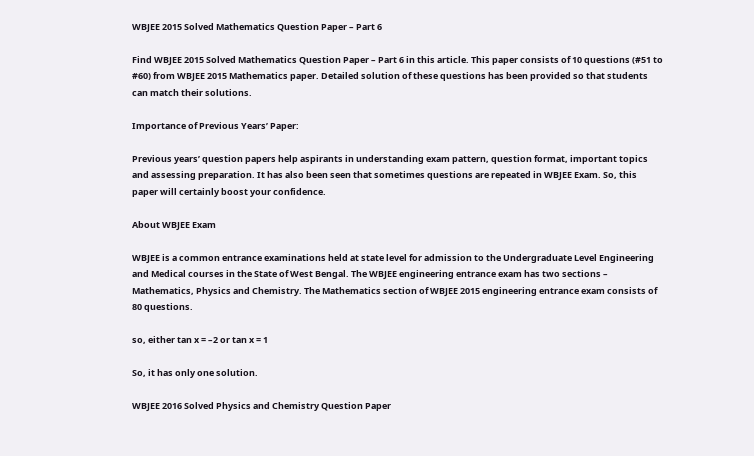WBJEE 2015 Solved Mathematics Question Paper – Part 6

Find WBJEE 2015 Solved Mathematics Question Paper – Part 6 in this article. This paper consists of 10 questions (#51 to #60) from WBJEE 2015 Mathematics paper. Detailed solution of these questions has been provided so that students can match their solutions.

Importance of Previous Years’ Paper:

Previous years’ question papers help aspirants in understanding exam pattern, question format, important topics and assessing preparation. It has also been seen that sometimes questions are repeated in WBJEE Exam. So, this paper will certainly boost your confidence.

About WBJEE Exam

WBJEE is a common entrance examinations held at state level for admission to the Undergraduate Level Engineering and Medical courses in the State of West Bengal. The WBJEE engineering entrance exam has two sections – Mathematics, Physics and Chemistry. The Mathematics section of WBJEE 2015 engineering entrance exam consists of 80 questions.

so, either tan x = –2 or tan x = 1

So, it has only one solution.

WBJEE 2016 Solved Physics and Chemistry Question Paper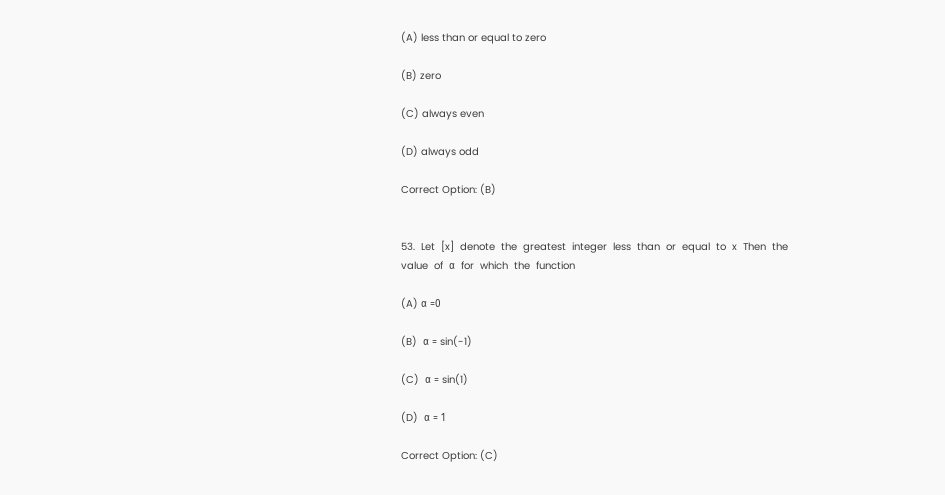(A) less than or equal to zero

(B) zero

(C) always even

(D) always odd

Correct Option: (B)


53.  Let  [x]  denote  the  greatest  integer  less  than  or  equal  to  x  Then  the  value  of  α  for  which  the  function

(A) α =0

(B)  α = sin(-1)

(C)  α = sin(1)

(D)  α = 1

Correct Option: (C)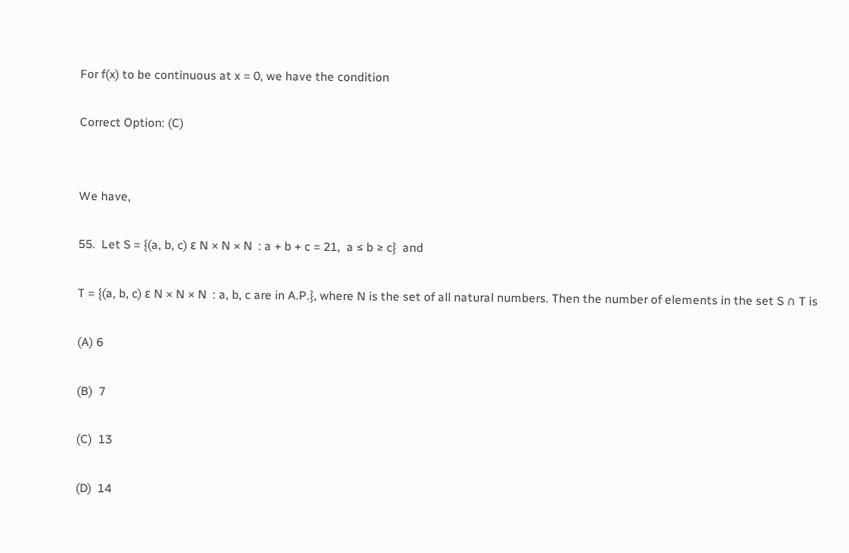For f(x) to be continuous at x = 0, we have the condition

Correct Option: (C)


We have,

55.  Let S = {(a, b, c) ε N × N × N  : a + b + c = 21,  a ≤ b ≥ c}  and

T = {(a, b, c) ε N × N × N  : a, b, c are in A.P.}, where N is the set of all natural numbers. Then the number of elements in the set S ∩ T is

(A) 6

(B)  7

(C)  13

(D)  14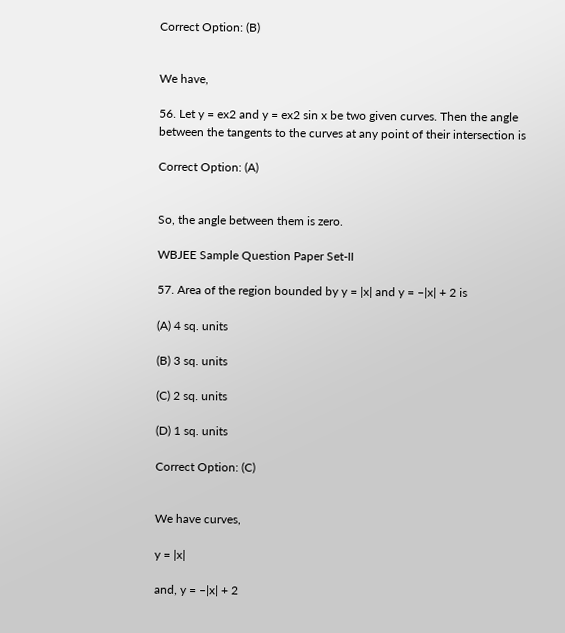Correct Option: (B)


We have,

56. Let y = ex2 and y = ex2 sin x be two given curves. Then the angle between the tangents to the curves at any point of their intersection is

Correct Option: (A)


So, the angle between them is zero.

WBJEE Sample Question Paper Set-II

57. Area of the region bounded by y = |x| and y = –|x| + 2 is

(A) 4 sq. units

(B) 3 sq. units

(C) 2 sq. units

(D) 1 sq. units

Correct Option: (C)


We have curves,

y = |x|

and, y = –|x| + 2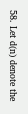58. Let d(n) denote the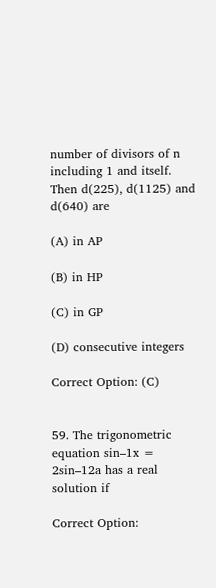number of divisors of n including 1 and itself. Then d(225), d(1125) and d(640) are

(A) in AP

(B) in HP

(C) in GP

(D) consecutive integers

Correct Option: (C)


59. The trigonometric equation sin–1x = 2sin–12a has a real solution if

Correct Option: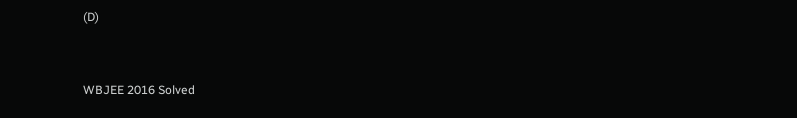(D)


WBJEE 2016 Solved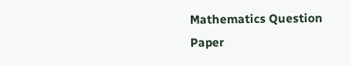Mathematics Question Paper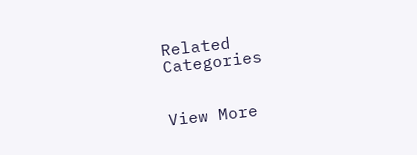Related Categories


View More